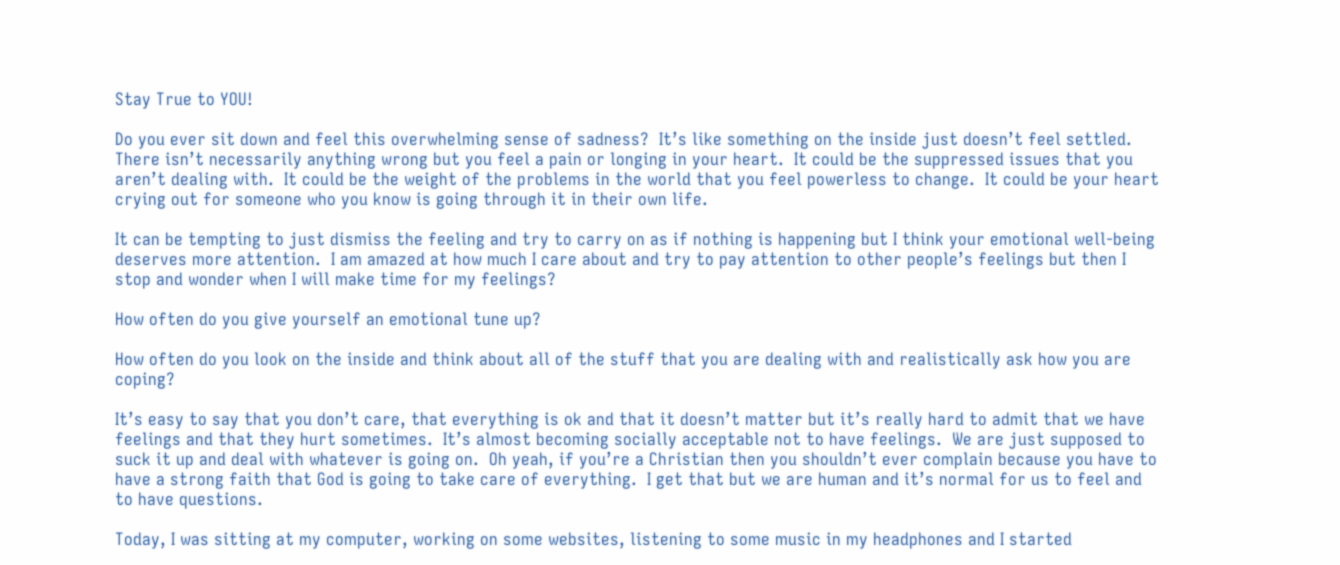Stay True to YOU!

Do you ever sit down and feel this overwhelming sense of sadness?  It’s like something on the inside just doesn’t feel settled.  There isn’t necessarily anything wrong but you feel a pain or longing in your heart.  It could be the suppressed issues that you aren’t dealing with.  It could be the weight of the problems in the world that you feel powerless to change.  It could be your heart crying out for someone who you know is going through it in their own life.

It can be tempting to just dismiss the feeling and try to carry on as if nothing is happening but I think your emotional well-being deserves more attention.  I am amazed at how much I care about and try to pay attention to other people’s feelings but then I stop and wonder when I will make time for my feelings?

How often do you give yourself an emotional tune up?

How often do you look on the inside and think about all of the stuff that you are dealing with and realistically ask how you are coping?

It’s easy to say that you don’t care, that everything is ok and that it doesn’t matter but it’s really hard to admit that we have feelings and that they hurt sometimes.  It’s almost becoming socially acceptable not to have feelings.  We are just supposed to suck it up and deal with whatever is going on.  Oh yeah, if you’re a Christian then you shouldn’t ever complain because you have to have a strong faith that God is going to take care of everything.  I get that but we are human and it’s normal for us to feel and to have questions.

Today, I was sitting at my computer, working on some websites, listening to some music in my headphones and I started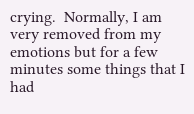crying.  Normally, I am very removed from my emotions but for a few minutes some things that I had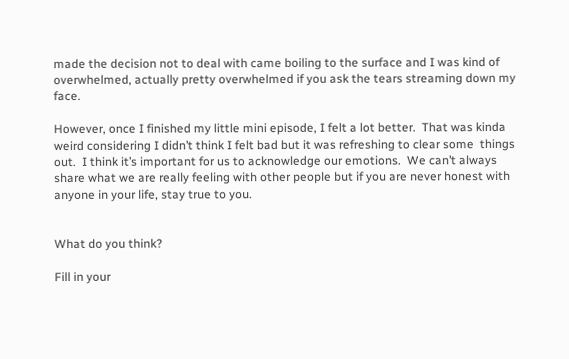made the decision not to deal with came boiling to the surface and I was kind of overwhelmed, actually pretty overwhelmed if you ask the tears streaming down my face.

However, once I finished my little mini episode, I felt a lot better.  That was kinda weird considering I didn’t think I felt bad but it was refreshing to clear some  things out.  I think it’s important for us to acknowledge our emotions.  We can’t always share what we are really feeling with other people but if you are never honest with anyone in your life, stay true to you.


What do you think?

Fill in your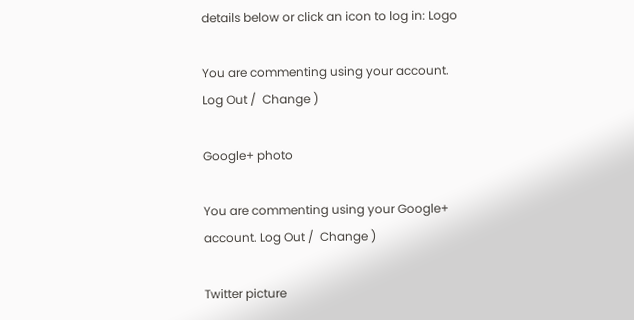details below or click an icon to log in: Logo

You are commenting using your account. Log Out /  Change )

Google+ photo

You are commenting using your Google+ account. Log Out /  Change )

Twitter picture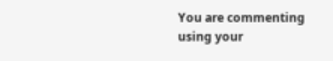You are commenting using your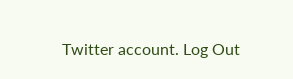Twitter account. Log Out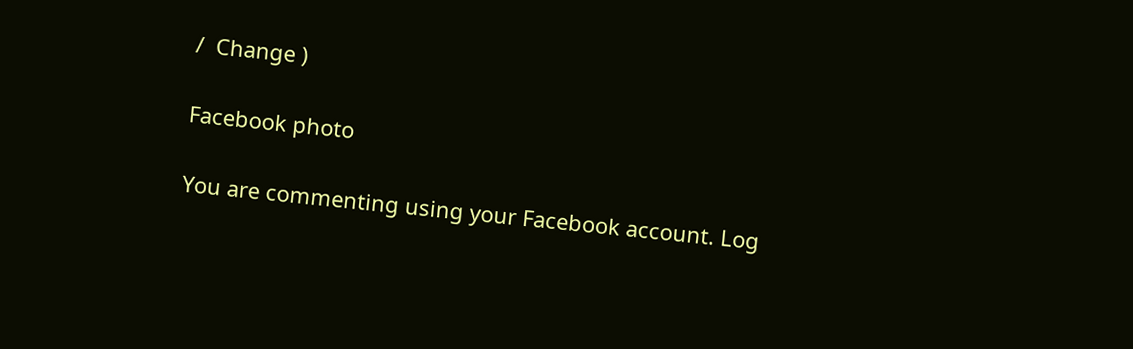/  Change )

Facebook photo

You are commenting using your Facebook account. Log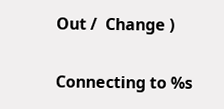Out /  Change )


Connecting to %s